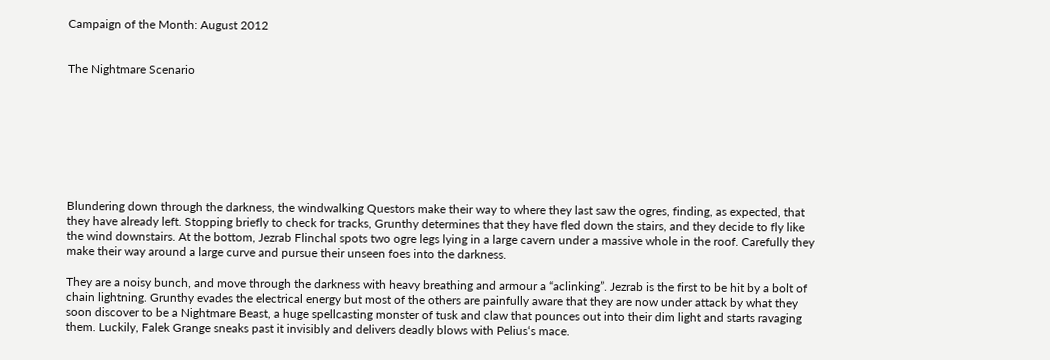Campaign of the Month: August 2012


The Nightmare Scenario








Blundering down through the darkness, the windwalking Questors make their way to where they last saw the ogres, finding, as expected, that they have already left. Stopping briefly to check for tracks, Grunthy determines that they have fled down the stairs, and they decide to fly like the wind downstairs. At the bottom, Jezrab Flinchal spots two ogre legs lying in a large cavern under a massive whole in the roof. Carefully they make their way around a large curve and pursue their unseen foes into the darkness.

They are a noisy bunch, and move through the darkness with heavy breathing and armour a “aclinking”. Jezrab is the first to be hit by a bolt of chain lightning. Grunthy evades the electrical energy but most of the others are painfully aware that they are now under attack by what they soon discover to be a Nightmare Beast, a huge spellcasting monster of tusk and claw that pounces out into their dim light and starts ravaging them. Luckily, Falek Grange sneaks past it invisibly and delivers deadly blows with Pelius‘s mace.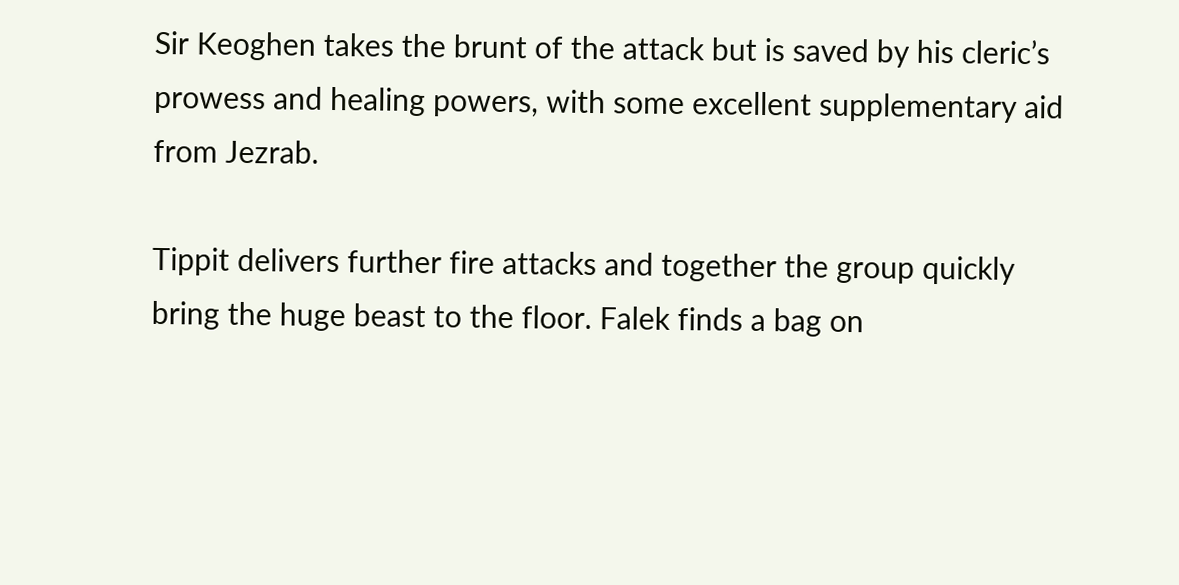Sir Keoghen takes the brunt of the attack but is saved by his cleric’s prowess and healing powers, with some excellent supplementary aid from Jezrab.

Tippit delivers further fire attacks and together the group quickly bring the huge beast to the floor. Falek finds a bag on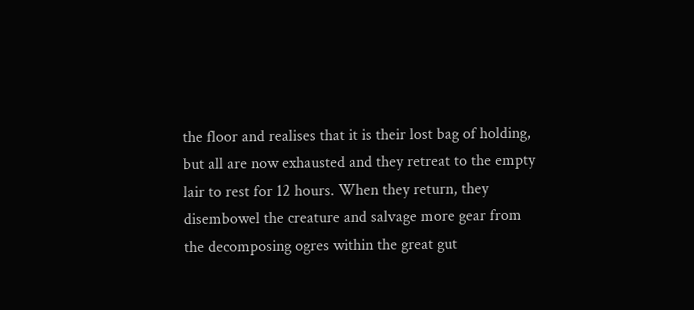the floor and realises that it is their lost bag of holding, but all are now exhausted and they retreat to the empty lair to rest for 12 hours. When they return, they disembowel the creature and salvage more gear from the decomposing ogres within the great gut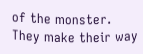of the monster. They make their way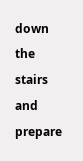down the stairs and prepare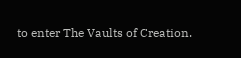to enter The Vaults of Creation.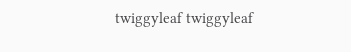twiggyleaf twiggyleaf